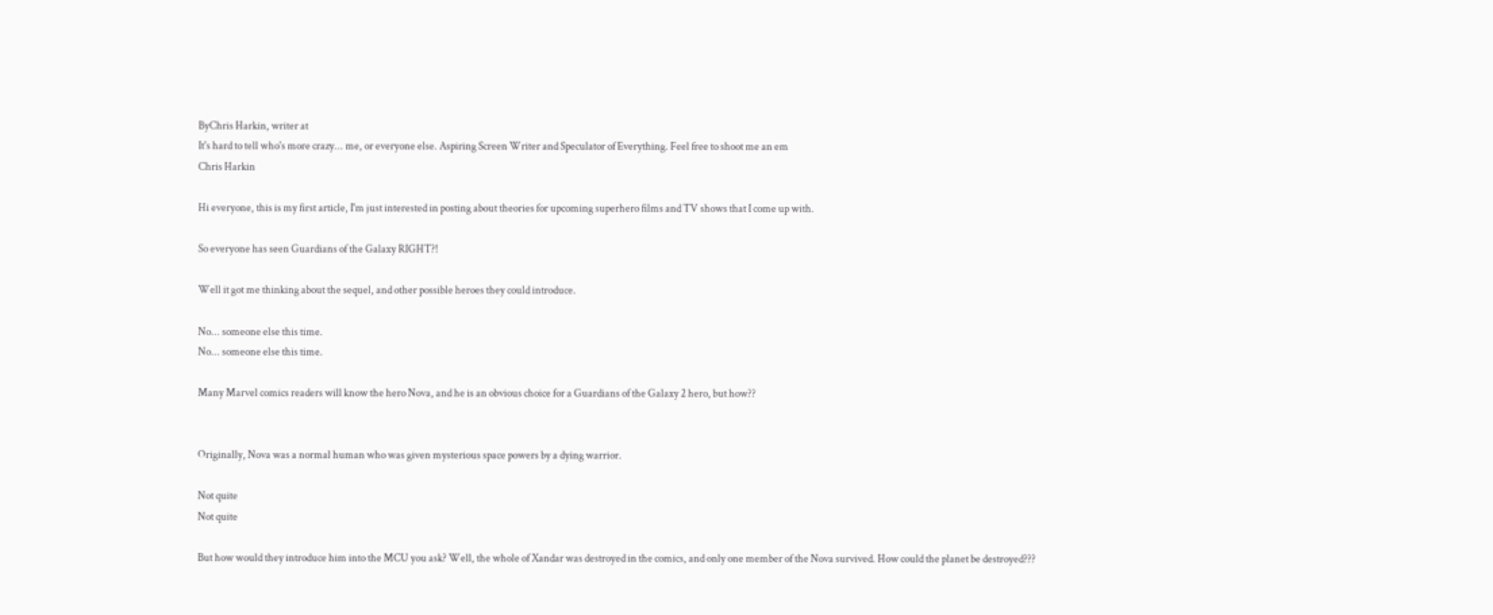ByChris Harkin, writer at
It's hard to tell who's more crazy... me, or everyone else. Aspiring Screen Writer and Speculator of Everything. Feel free to shoot me an em
Chris Harkin

Hi everyone, this is my first article, I'm just interested in posting about theories for upcoming superhero films and TV shows that I come up with.

So everyone has seen Guardians of the Galaxy RIGHT?!

Well it got me thinking about the sequel, and other possible heroes they could introduce.

No... someone else this time.
No... someone else this time.

Many Marvel comics readers will know the hero Nova, and he is an obvious choice for a Guardians of the Galaxy 2 hero, but how??


Originally, Nova was a normal human who was given mysterious space powers by a dying warrior.

Not quite
Not quite

But how would they introduce him into the MCU you ask? Well, the whole of Xandar was destroyed in the comics, and only one member of the Nova survived. How could the planet be destroyed???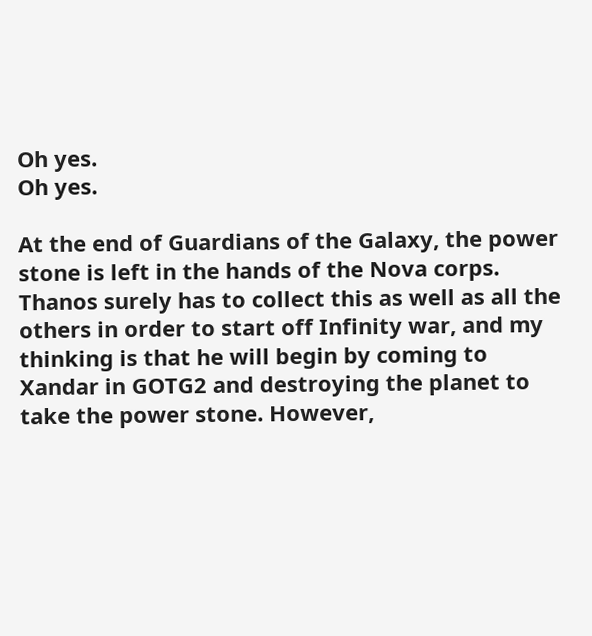Oh yes.
Oh yes.

At the end of Guardians of the Galaxy, the power stone is left in the hands of the Nova corps. Thanos surely has to collect this as well as all the others in order to start off Infinity war, and my thinking is that he will begin by coming to Xandar in GOTG2 and destroying the planet to take the power stone. However,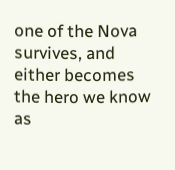one of the Nova survives, and either becomes the hero we know as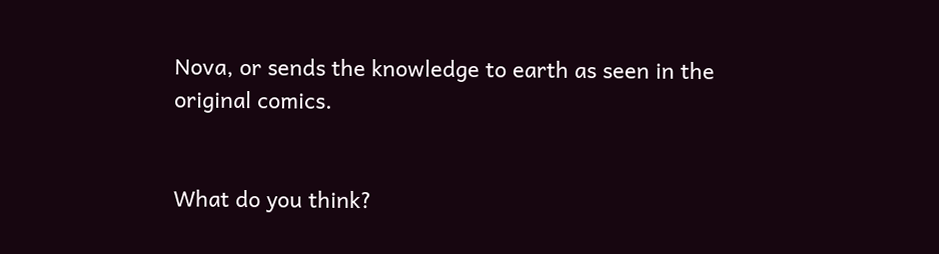Nova, or sends the knowledge to earth as seen in the original comics.


What do you think?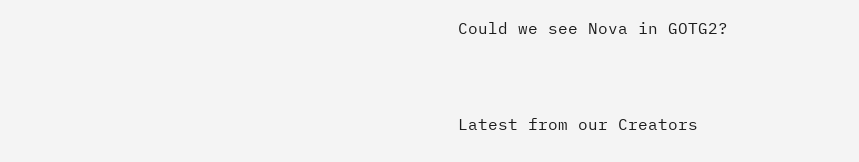Could we see Nova in GOTG2?


Latest from our Creators